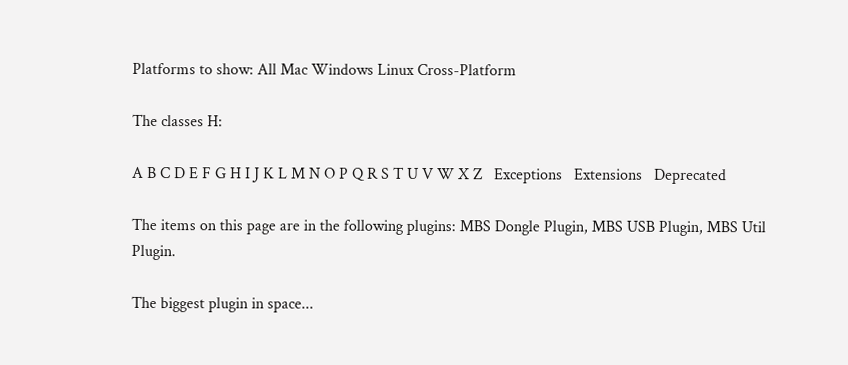Platforms to show: All Mac Windows Linux Cross-Platform

The classes H:

A B C D E F G H I J K L M N O P Q R S T U V W X Z   Exceptions   Extensions   Deprecated

The items on this page are in the following plugins: MBS Dongle Plugin, MBS USB Plugin, MBS Util Plugin.

The biggest plugin in space...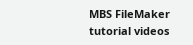MBS FileMaker tutorial videos